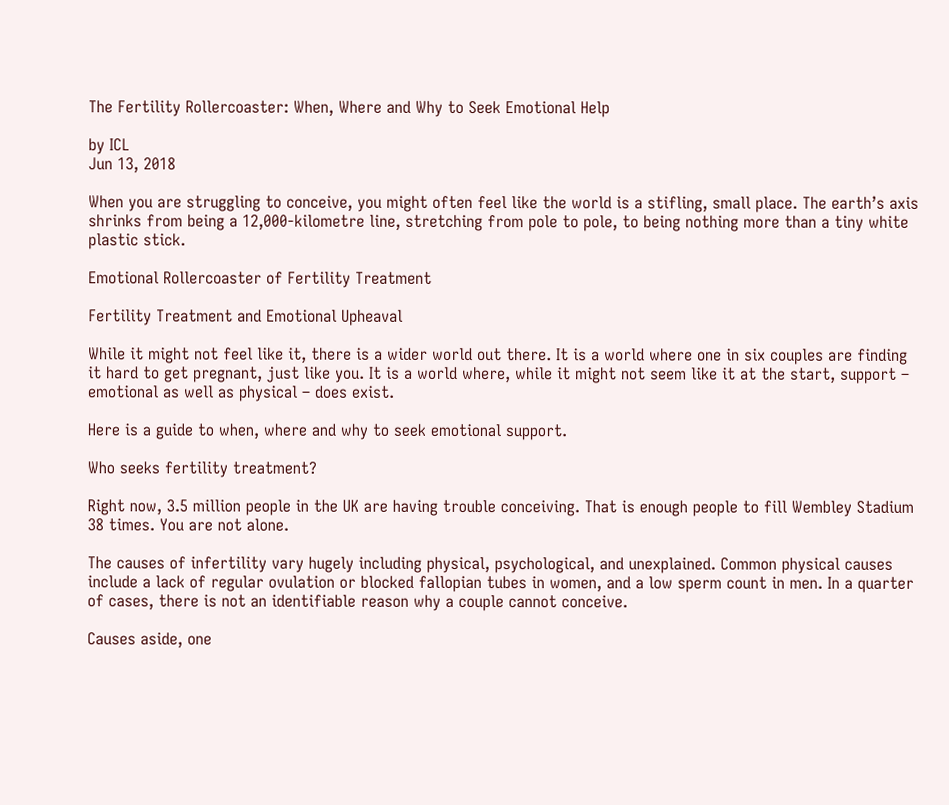The Fertility Rollercoaster: When, Where and Why to Seek Emotional Help

by ICL
Jun 13, 2018

When you are struggling to conceive, you might often feel like the world is a stifling, small place. The earth’s axis shrinks from being a 12,000-kilometre line, stretching from pole to pole, to being nothing more than a tiny white plastic stick.

Emotional Rollercoaster of Fertility Treatment

Fertility Treatment and Emotional Upheaval

While it might not feel like it, there is a wider world out there. It is a world where one in six couples are finding it hard to get pregnant, just like you. It is a world where, while it might not seem like it at the start, support – emotional as well as physical – does exist.

Here is a guide to when, where and why to seek emotional support.

Who seeks fertility treatment?

Right now, 3.5 million people in the UK are having trouble conceiving. That is enough people to fill Wembley Stadium 38 times. You are not alone.

The causes of infertility vary hugely including physical, psychological, and unexplained. Common physical causes include a lack of regular ovulation or blocked fallopian tubes in women, and a low sperm count in men. In a quarter of cases, there is not an identifiable reason why a couple cannot conceive.

Causes aside, one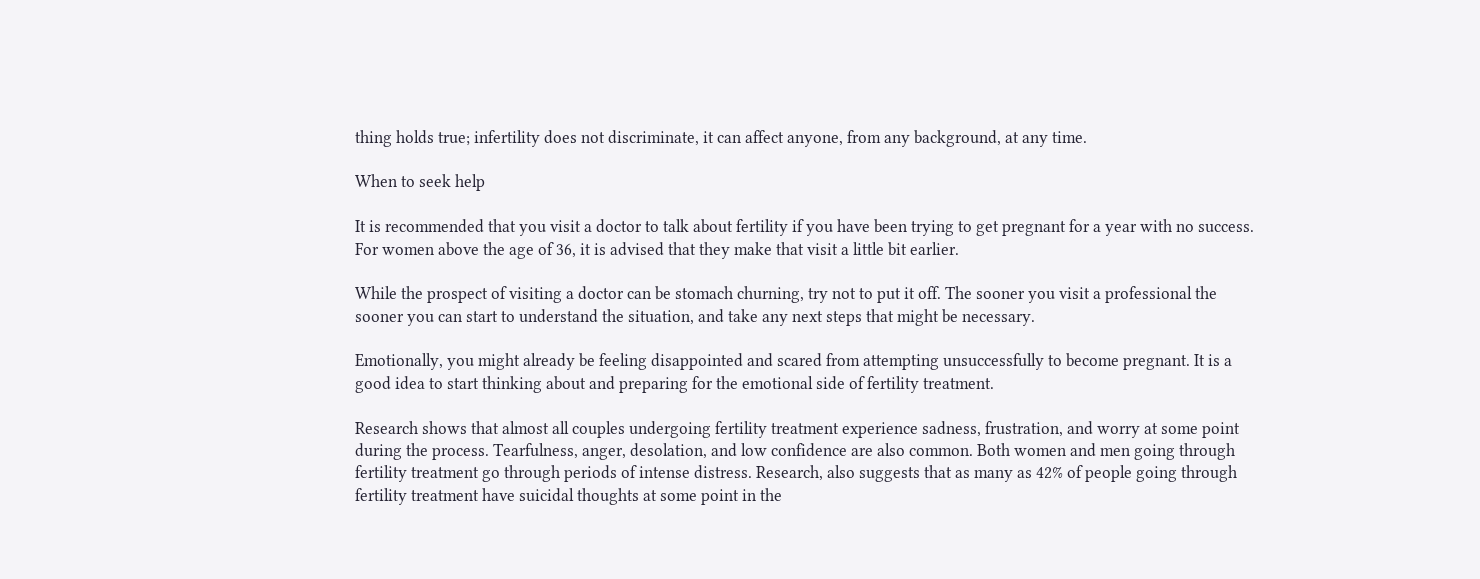thing holds true; infertility does not discriminate, it can affect anyone, from any background, at any time.

When to seek help

It is recommended that you visit a doctor to talk about fertility if you have been trying to get pregnant for a year with no success. For women above the age of 36, it is advised that they make that visit a little bit earlier.

While the prospect of visiting a doctor can be stomach churning, try not to put it off. The sooner you visit a professional the sooner you can start to understand the situation, and take any next steps that might be necessary.

Emotionally, you might already be feeling disappointed and scared from attempting unsuccessfully to become pregnant. It is a good idea to start thinking about and preparing for the emotional side of fertility treatment.

Research shows that almost all couples undergoing fertility treatment experience sadness, frustration, and worry at some point during the process. Tearfulness, anger, desolation, and low confidence are also common. Both women and men going through fertility treatment go through periods of intense distress. Research, also suggests that as many as 42% of people going through fertility treatment have suicidal thoughts at some point in the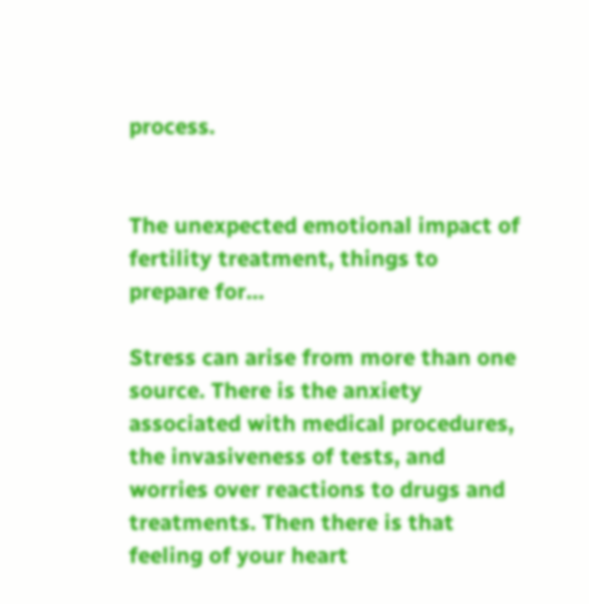process.


The unexpected emotional impact of fertility treatment, things to prepare for…

Stress can arise from more than one source. There is the anxiety associated with medical procedures, the invasiveness of tests, and worries over reactions to drugs and treatments. Then there is that feeling of your heart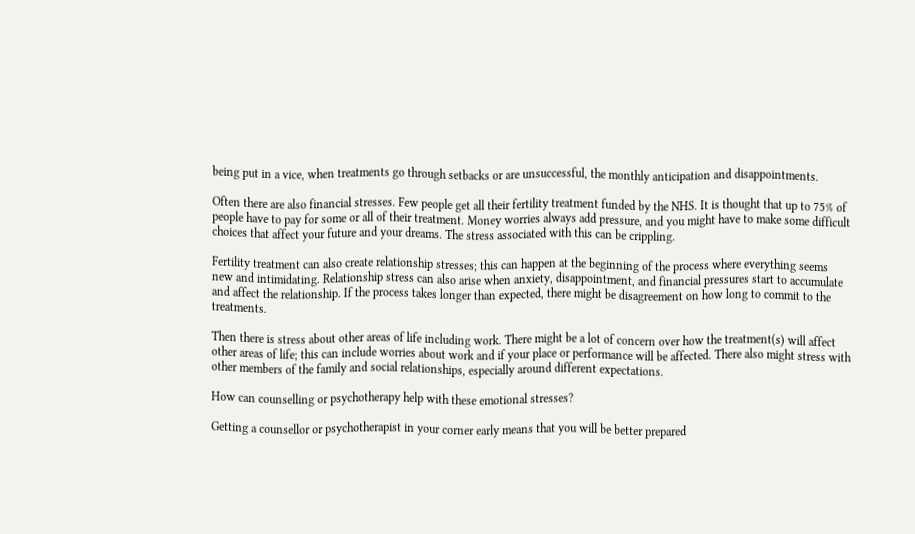being put in a vice, when treatments go through setbacks or are unsuccessful, the monthly anticipation and disappointments.

Often there are also financial stresses. Few people get all their fertility treatment funded by the NHS. It is thought that up to 75% of people have to pay for some or all of their treatment. Money worries always add pressure, and you might have to make some difficult choices that affect your future and your dreams. The stress associated with this can be crippling.

Fertility treatment can also create relationship stresses; this can happen at the beginning of the process where everything seems new and intimidating. Relationship stress can also arise when anxiety, disappointment, and financial pressures start to accumulate and affect the relationship. If the process takes longer than expected, there might be disagreement on how long to commit to the treatments.

Then there is stress about other areas of life including work. There might be a lot of concern over how the treatment(s) will affect other areas of life; this can include worries about work and if your place or performance will be affected. There also might stress with other members of the family and social relationships, especially around different expectations.

How can counselling or psychotherapy help with these emotional stresses?

Getting a counsellor or psychotherapist in your corner early means that you will be better prepared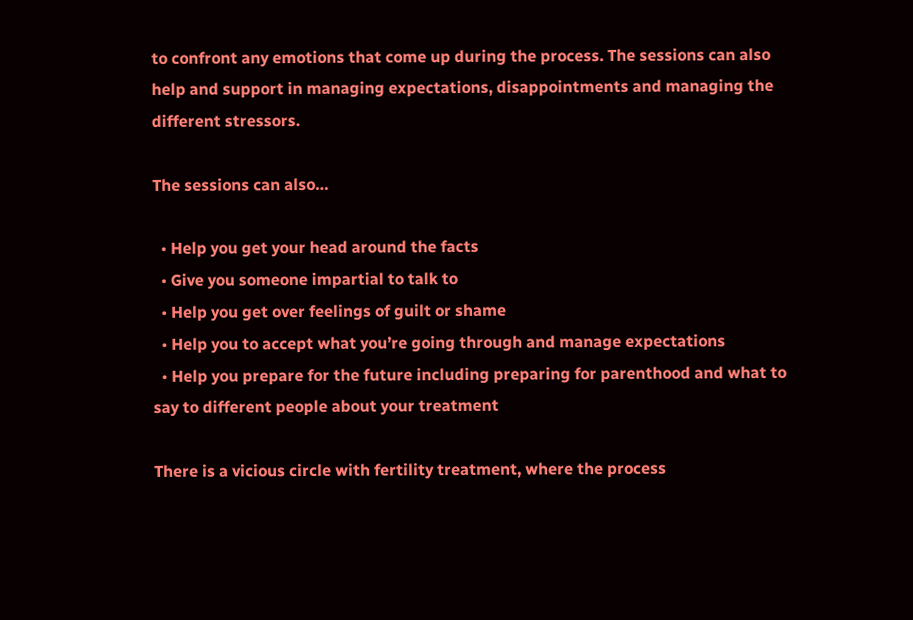to confront any emotions that come up during the process. The sessions can also help and support in managing expectations, disappointments and managing the different stressors.

The sessions can also…

  • Help you get your head around the facts
  • Give you someone impartial to talk to
  • Help you get over feelings of guilt or shame
  • Help you to accept what you’re going through and manage expectations
  • Help you prepare for the future including preparing for parenthood and what to say to different people about your treatment

There is a vicious circle with fertility treatment, where the process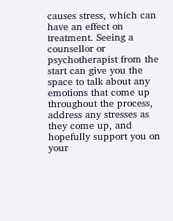causes stress, which can have an effect on treatment. Seeing a counsellor or psychotherapist from the start can give you the space to talk about any emotions that come up throughout the process, address any stresses as they come up, and hopefully support you on your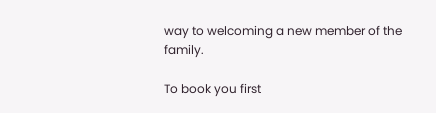way to welcoming a new member of the family.

To book you first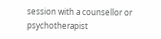session with a counsellor or psychotherapist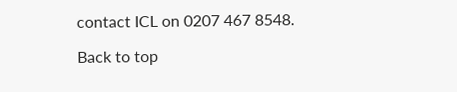contact ICL on 0207 467 8548.

Back to top